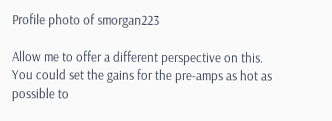Profile photo of smorgan223

Allow me to offer a different perspective on this. You could set the gains for the pre-amps as hot as possible to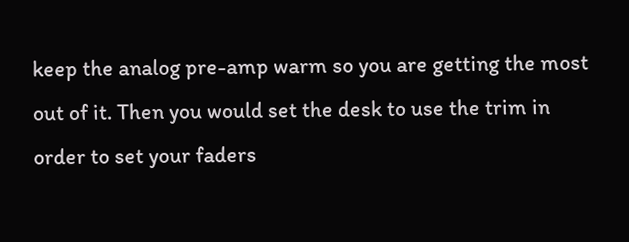keep the analog pre-amp warm so you are getting the most out of it. Then you would set the desk to use the trim in order to set your faders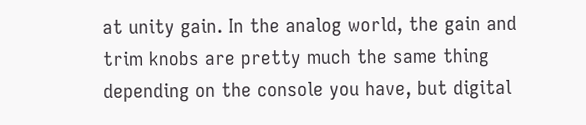at unity gain. In the analog world, the gain and trim knobs are pretty much the same thing depending on the console you have, but digital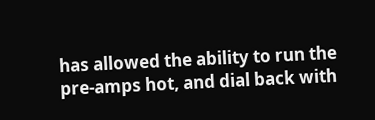has allowed the ability to run the pre-amps hot, and dial back with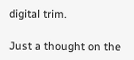digital trim.

Just a thought on the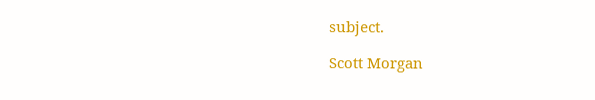subject.

Scott Morgan